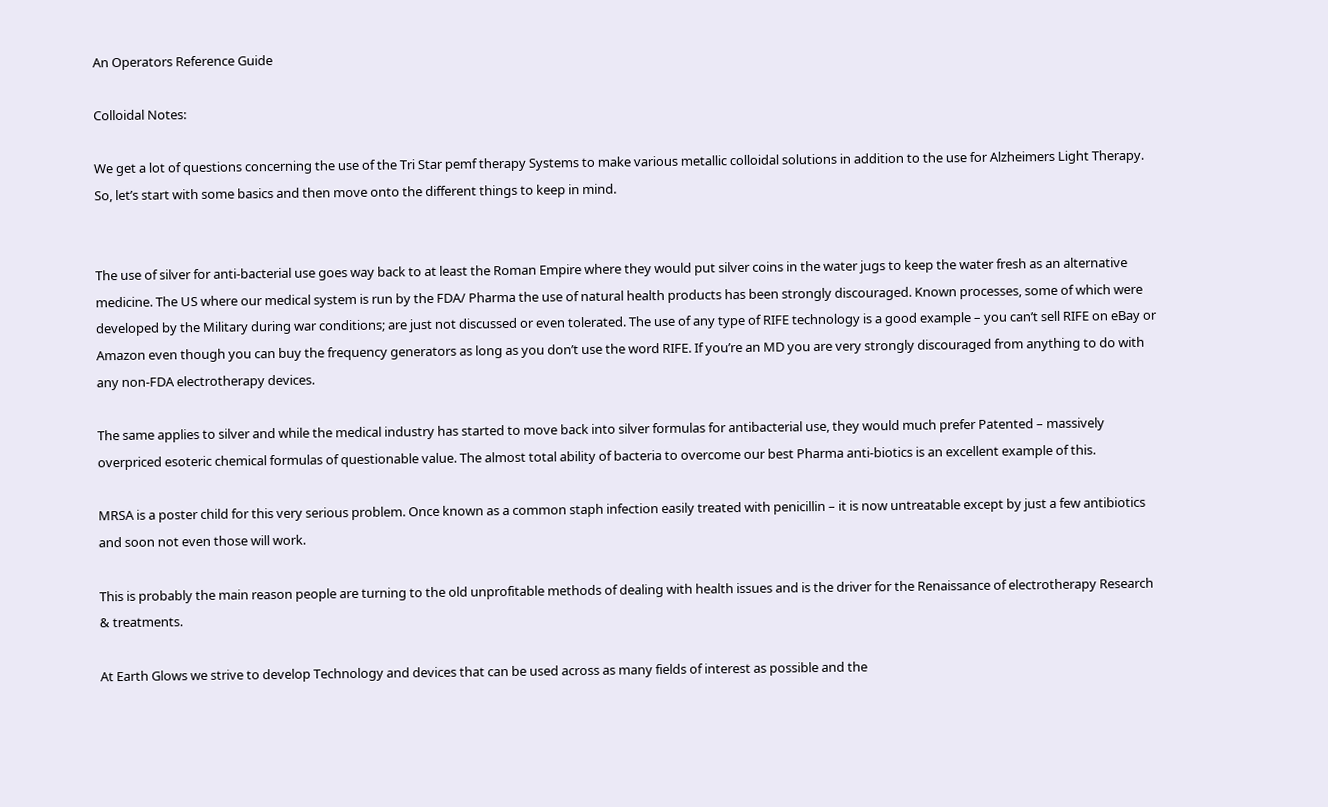An Operators Reference Guide

Colloidal Notes:

We get a lot of questions concerning the use of the Tri Star pemf therapy Systems to make various metallic colloidal solutions in addition to the use for Alzheimers Light Therapy. So, let’s start with some basics and then move onto the different things to keep in mind.


The use of silver for anti-bacterial use goes way back to at least the Roman Empire where they would put silver coins in the water jugs to keep the water fresh as an alternative medicine. The US where our medical system is run by the FDA/ Pharma the use of natural health products has been strongly discouraged. Known processes, some of which were developed by the Military during war conditions; are just not discussed or even tolerated. The use of any type of RIFE technology is a good example – you can’t sell RIFE on eBay or Amazon even though you can buy the frequency generators as long as you don’t use the word RIFE. If you’re an MD you are very strongly discouraged from anything to do with any non-FDA electrotherapy devices.

The same applies to silver and while the medical industry has started to move back into silver formulas for antibacterial use, they would much prefer Patented – massively overpriced esoteric chemical formulas of questionable value. The almost total ability of bacteria to overcome our best Pharma anti-biotics is an excellent example of this.

MRSA is a poster child for this very serious problem. Once known as a common staph infection easily treated with penicillin – it is now untreatable except by just a few antibiotics and soon not even those will work.

This is probably the main reason people are turning to the old unprofitable methods of dealing with health issues and is the driver for the Renaissance of electrotherapy Research & treatments.

At Earth Glows we strive to develop Technology and devices that can be used across as many fields of interest as possible and the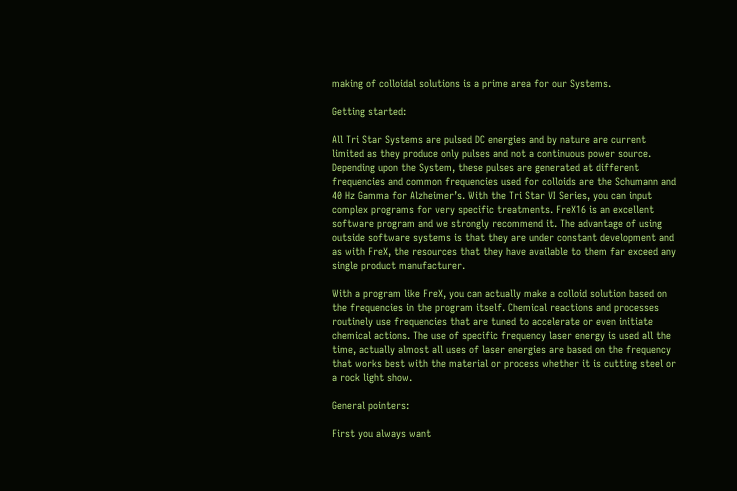making of colloidal solutions is a prime area for our Systems.

Getting started:

All Tri Star Systems are pulsed DC energies and by nature are current limited as they produce only pulses and not a continuous power source.  Depending upon the System, these pulses are generated at different frequencies and common frequencies used for colloids are the Schumann and 40 Hz Gamma for Alzheimer’s. With the Tri Star VI Series, you can input complex programs for very specific treatments. FreX16 is an excellent software program and we strongly recommend it. The advantage of using outside software systems is that they are under constant development and as with FreX, the resources that they have available to them far exceed any single product manufacturer.

With a program like FreX, you can actually make a colloid solution based on the frequencies in the program itself. Chemical reactions and processes routinely use frequencies that are tuned to accelerate or even initiate chemical actions. The use of specific frequency laser energy is used all the time, actually almost all uses of laser energies are based on the frequency that works best with the material or process whether it is cutting steel or a rock light show.

General pointers:

First you always want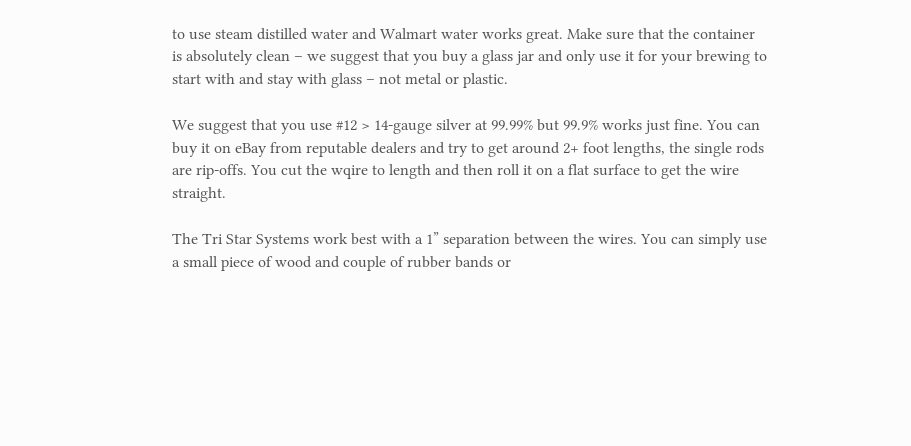to use steam distilled water and Walmart water works great. Make sure that the container is absolutely clean – we suggest that you buy a glass jar and only use it for your brewing to start with and stay with glass – not metal or plastic.

We suggest that you use #12 > 14-gauge silver at 99.99% but 99.9% works just fine. You can buy it on eBay from reputable dealers and try to get around 2+ foot lengths, the single rods are rip-offs. You cut the wqire to length and then roll it on a flat surface to get the wire straight.

The Tri Star Systems work best with a 1” separation between the wires. You can simply use a small piece of wood and couple of rubber bands or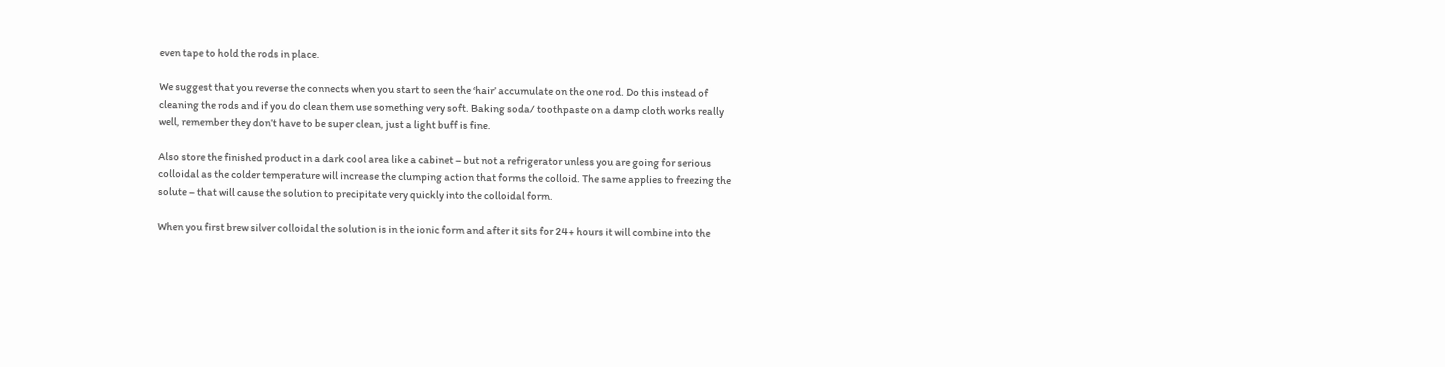even tape to hold the rods in place.

We suggest that you reverse the connects when you start to seen the ‘hair’ accumulate on the one rod. Do this instead of cleaning the rods and if you do clean them use something very soft. Baking soda/ toothpaste on a damp cloth works really well, remember they don’t have to be super clean, just a light buff is fine.

Also store the finished product in a dark cool area like a cabinet – but not a refrigerator unless you are going for serious colloidal as the colder temperature will increase the clumping action that forms the colloid. The same applies to freezing the solute – that will cause the solution to precipitate very quickly into the colloidal form.

When you first brew silver colloidal the solution is in the ionic form and after it sits for 24+ hours it will combine into the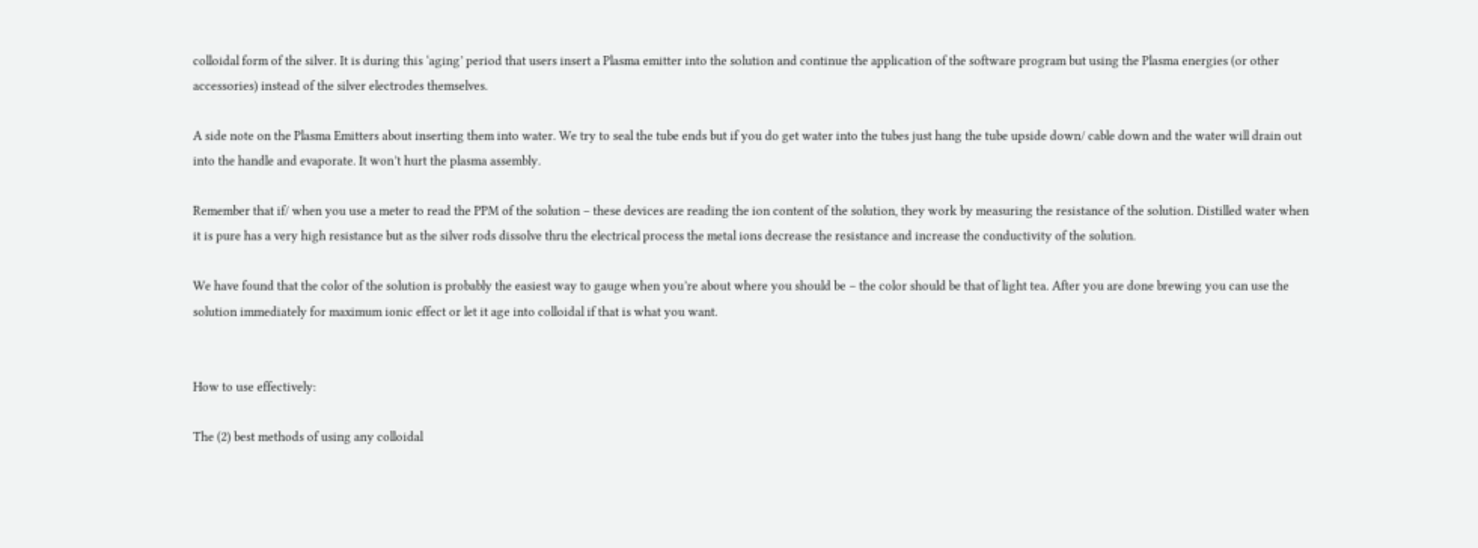colloidal form of the silver. It is during this ‘aging’ period that users insert a Plasma emitter into the solution and continue the application of the software program but using the Plasma energies (or other accessories) instead of the silver electrodes themselves.

A side note on the Plasma Emitters about inserting them into water. We try to seal the tube ends but if you do get water into the tubes just hang the tube upside down/ cable down and the water will drain out into the handle and evaporate. It won’t hurt the plasma assembly.

Remember that if/ when you use a meter to read the PPM of the solution – these devices are reading the ion content of the solution, they work by measuring the resistance of the solution. Distilled water when it is pure has a very high resistance but as the silver rods dissolve thru the electrical process the metal ions decrease the resistance and increase the conductivity of the solution.

We have found that the color of the solution is probably the easiest way to gauge when you’re about where you should be – the color should be that of light tea. After you are done brewing you can use the solution immediately for maximum ionic effect or let it age into colloidal if that is what you want.


How to use effectively:

The (2) best methods of using any colloidal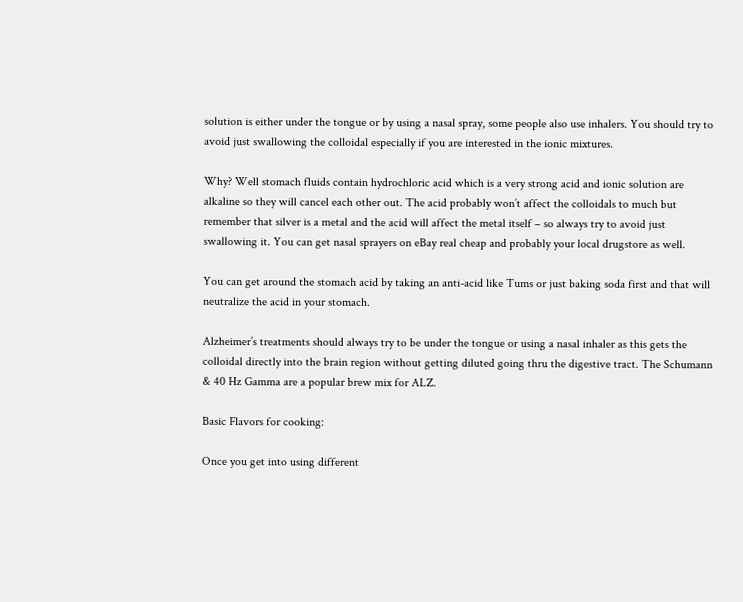solution is either under the tongue or by using a nasal spray, some people also use inhalers. You should try to avoid just swallowing the colloidal especially if you are interested in the ionic mixtures.

Why? Well stomach fluids contain hydrochloric acid which is a very strong acid and ionic solution are alkaline so they will cancel each other out. The acid probably won’t affect the colloidals to much but remember that silver is a metal and the acid will affect the metal itself – so always try to avoid just swallowing it. You can get nasal sprayers on eBay real cheap and probably your local drugstore as well.

You can get around the stomach acid by taking an anti-acid like Tums or just baking soda first and that will neutralize the acid in your stomach.

Alzheimer’s treatments should always try to be under the tongue or using a nasal inhaler as this gets the colloidal directly into the brain region without getting diluted going thru the digestive tract. The Schumann & 40 Hz Gamma are a popular brew mix for ALZ.

Basic Flavors for cooking:

Once you get into using different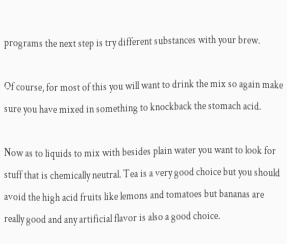programs the next step is try different substances with your brew.

Of course, for most of this you will want to drink the mix so again make sure you have mixed in something to knockback the stomach acid.

Now as to liquids to mix with besides plain water you want to look for stuff that is chemically neutral. Tea is a very good choice but you should avoid the high acid fruits like lemons and tomatoes but bananas are really good and any artificial flavor is also a good choice.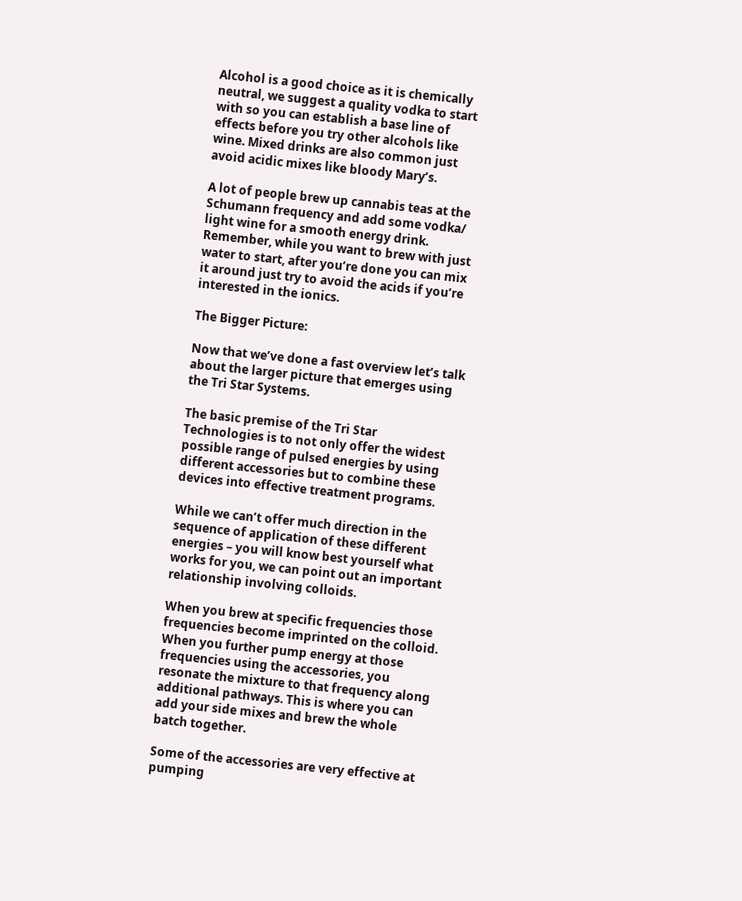Alcohol is a good choice as it is chemically neutral, we suggest a quality vodka to start with so you can establish a base line of effects before you try other alcohols like wine. Mixed drinks are also common just avoid acidic mixes like bloody Mary’s.

A lot of people brew up cannabis teas at the Schumann frequency and add some vodka/ light wine for a smooth energy drink. Remember, while you want to brew with just water to start, after you’re done you can mix it around just try to avoid the acids if you’re interested in the ionics.

The Bigger Picture:

Now that we’ve done a fast overview let’s talk about the larger picture that emerges using the Tri Star Systems.

The basic premise of the Tri Star  Technologies is to not only offer the widest possible range of pulsed energies by using different accessories but to combine these devices into effective treatment programs.

While we can’t offer much direction in the sequence of application of these different energies – you will know best yourself what works for you, we can point out an important relationship involving colloids.

When you brew at specific frequencies those frequencies become imprinted on the colloid. When you further pump energy at those frequencies using the accessories, you resonate the mixture to that frequency along additional pathways. This is where you can add your side mixes and brew the whole batch together.

Some of the accessories are very effective at pumping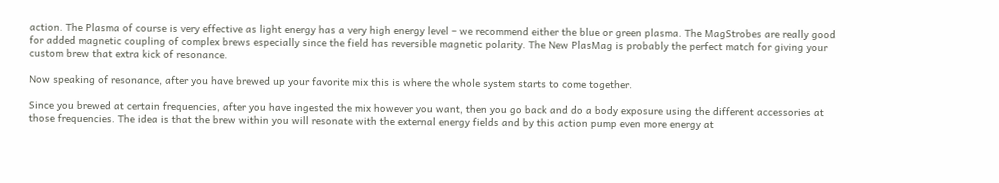action. The Plasma of course is very effective as light energy has a very high energy level – we recommend either the blue or green plasma. The MagStrobes are really good for added magnetic coupling of complex brews especially since the field has reversible magnetic polarity. The New PlasMag is probably the perfect match for giving your custom brew that extra kick of resonance.

Now speaking of resonance, after you have brewed up your favorite mix this is where the whole system starts to come together.

Since you brewed at certain frequencies, after you have ingested the mix however you want, then you go back and do a body exposure using the different accessories at those frequencies. The idea is that the brew within you will resonate with the external energy fields and by this action pump even more energy at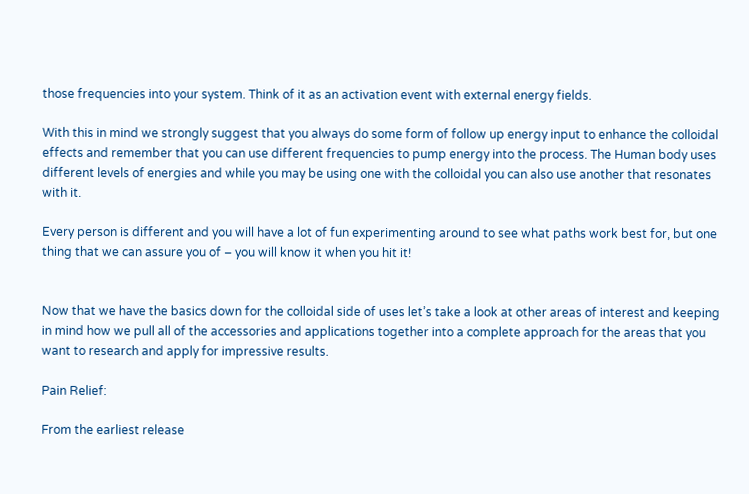those frequencies into your system. Think of it as an activation event with external energy fields.

With this in mind we strongly suggest that you always do some form of follow up energy input to enhance the colloidal effects and remember that you can use different frequencies to pump energy into the process. The Human body uses different levels of energies and while you may be using one with the colloidal you can also use another that resonates with it.

Every person is different and you will have a lot of fun experimenting around to see what paths work best for, but one thing that we can assure you of – you will know it when you hit it!


Now that we have the basics down for the colloidal side of uses let’s take a look at other areas of interest and keeping in mind how we pull all of the accessories and applications together into a complete approach for the areas that you want to research and apply for impressive results.

Pain Relief:

From the earliest release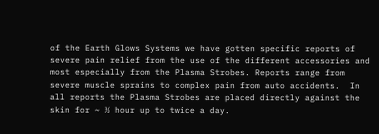of the Earth Glows Systems we have gotten specific reports of severe pain relief from the use of the different accessories and most especially from the Plasma Strobes. Reports range from severe muscle sprains to complex pain from auto accidents.  In all reports the Plasma Strobes are placed directly against the skin for ~ ½ hour up to twice a day.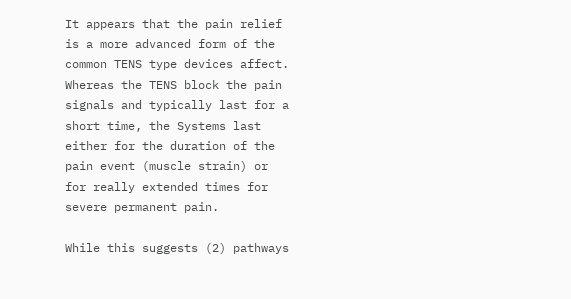It appears that the pain relief is a more advanced form of the common TENS type devices affect. Whereas the TENS block the pain signals and typically last for a short time, the Systems last either for the duration of the pain event (muscle strain) or for really extended times for severe permanent pain.

While this suggests (2) pathways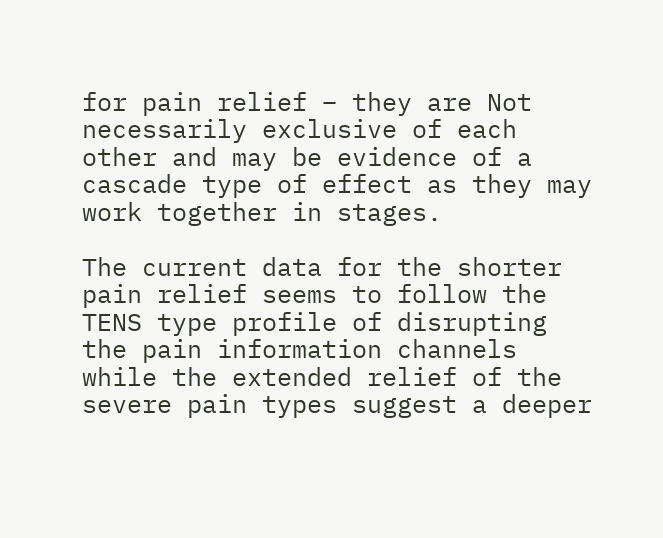for pain relief – they are Not necessarily exclusive of each other and may be evidence of a cascade type of effect as they may work together in stages.

The current data for the shorter pain relief seems to follow the TENS type profile of disrupting the pain information channels while the extended relief of the severe pain types suggest a deeper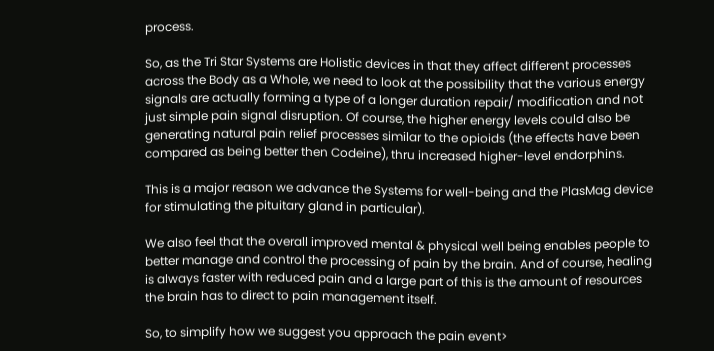process.

So, as the Tri Star Systems are Holistic devices in that they affect different processes across the Body as a Whole, we need to look at the possibility that the various energy signals are actually forming a type of a longer duration repair/ modification and not just simple pain signal disruption. Of course, the higher energy levels could also be generating natural pain relief processes similar to the opioids (the effects have been compared as being better then Codeine), thru increased higher-level endorphins.

This is a major reason we advance the Systems for well-being and the PlasMag device for stimulating the pituitary gland in particular).

We also feel that the overall improved mental & physical well being enables people to better manage and control the processing of pain by the brain. And of course, healing is always faster with reduced pain and a large part of this is the amount of resources the brain has to direct to pain management itself.

So, to simplify how we suggest you approach the pain event>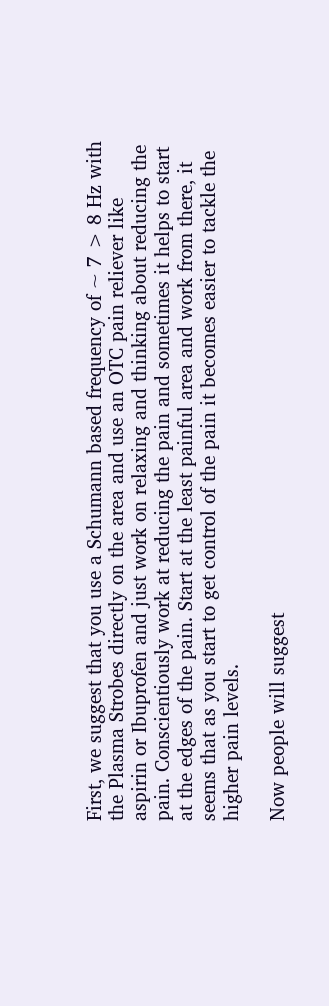First, we suggest that you use a Schumann based frequency of ~ 7 > 8 Hz with the Plasma Strobes directly on the area and use an OTC pain reliever like aspirin or Ibuprofen and just work on relaxing and thinking about reducing the pain. Conscientiously work at reducing the pain and sometimes it helps to start at the edges of the pain. Start at the least painful area and work from there, it seems that as you start to get control of the pain it becomes easier to tackle the higher pain levels.

Now people will suggest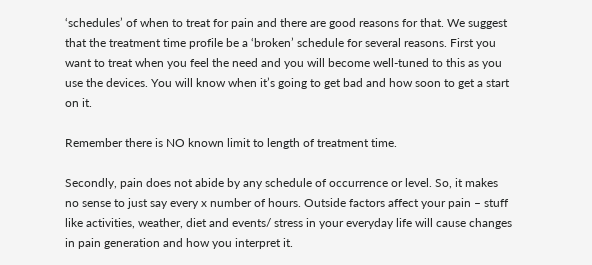‘schedules’ of when to treat for pain and there are good reasons for that. We suggest that the treatment time profile be a ‘broken’ schedule for several reasons. First you want to treat when you feel the need and you will become well-tuned to this as you use the devices. You will know when it’s going to get bad and how soon to get a start on it.

Remember there is NO known limit to length of treatment time.

Secondly, pain does not abide by any schedule of occurrence or level. So, it makes no sense to just say every x number of hours. Outside factors affect your pain – stuff like activities, weather, diet and events/ stress in your everyday life will cause changes in pain generation and how you interpret it.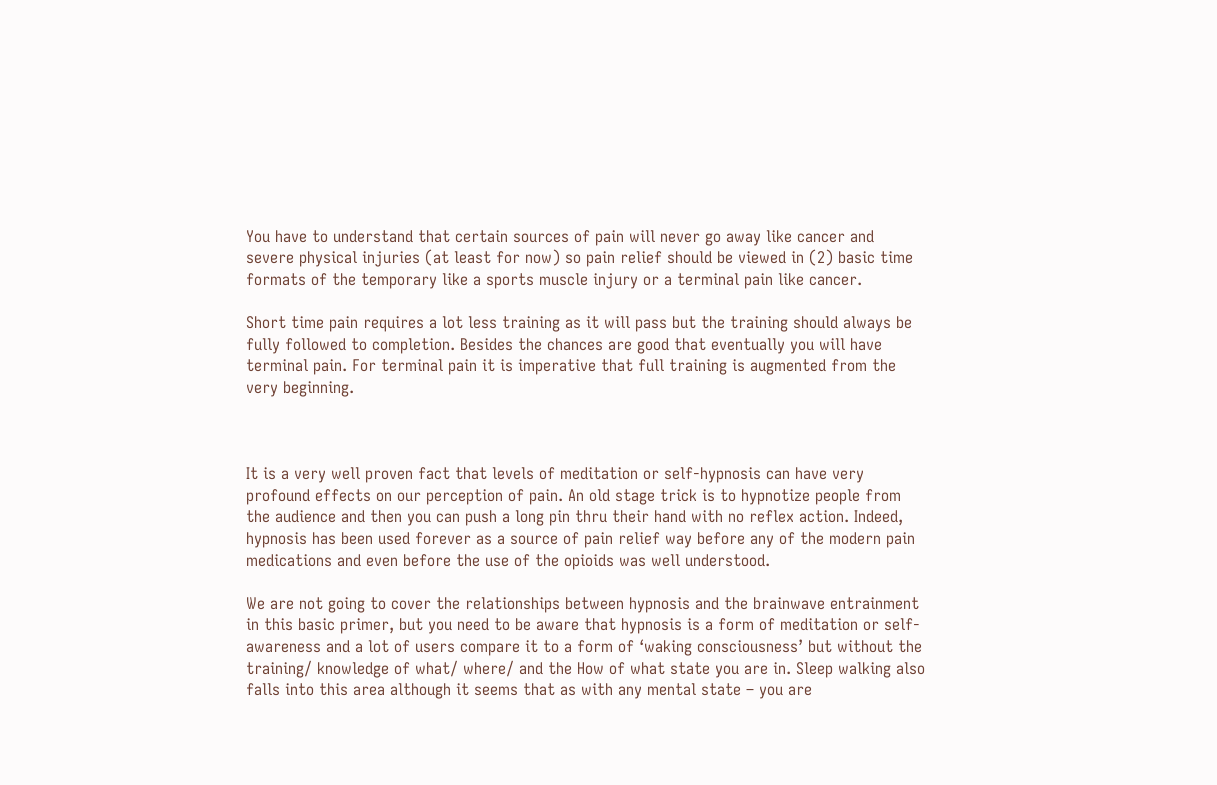You have to understand that certain sources of pain will never go away like cancer and severe physical injuries (at least for now) so pain relief should be viewed in (2) basic time formats of the temporary like a sports muscle injury or a terminal pain like cancer.

Short time pain requires a lot less training as it will pass but the training should always be fully followed to completion. Besides the chances are good that eventually you will have terminal pain. For terminal pain it is imperative that full training is augmented from the very beginning.



It is a very well proven fact that levels of meditation or self-hypnosis can have very profound effects on our perception of pain. An old stage trick is to hypnotize people from the audience and then you can push a long pin thru their hand with no reflex action. Indeed, hypnosis has been used forever as a source of pain relief way before any of the modern pain medications and even before the use of the opioids was well understood.

We are not going to cover the relationships between hypnosis and the brainwave entrainment in this basic primer, but you need to be aware that hypnosis is a form of meditation or self-awareness and a lot of users compare it to a form of ‘waking consciousness’ but without the training/ knowledge of what/ where/ and the How of what state you are in. Sleep walking also falls into this area although it seems that as with any mental state – you are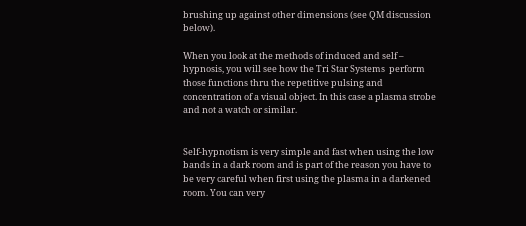brushing up against other dimensions (see QM discussion below).

When you look at the methods of induced and self – hypnosis, you will see how the Tri Star Systems  perform those functions thru the repetitive pulsing and concentration of a visual object. In this case a plasma strobe and not a watch or similar.


Self-hypnotism is very simple and fast when using the low bands in a dark room and is part of the reason you have to be very careful when first using the plasma in a darkened room. You can very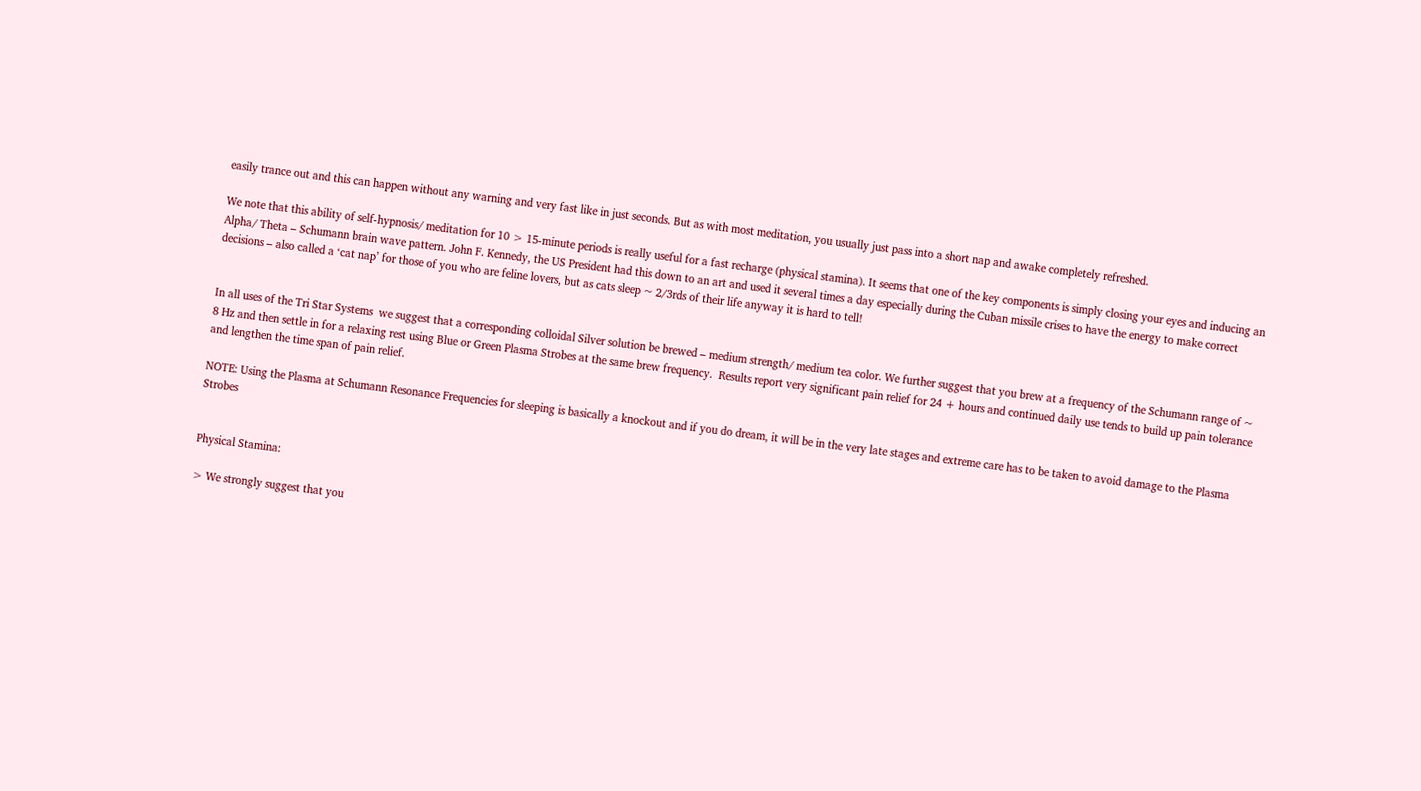easily trance out and this can happen without any warning and very fast like in just seconds. But as with most meditation, you usually just pass into a short nap and awake completely refreshed.

We note that this ability of self-hypnosis/ meditation for 10 > 15-minute periods is really useful for a fast recharge (physical stamina). It seems that one of the key components is simply closing your eyes and inducing an Alpha/ Theta – Schumann brain wave pattern. John F. Kennedy, the US President had this down to an art and used it several times a day especially during the Cuban missile crises to have the energy to make correct decisions – also called a ‘cat nap’ for those of you who are feline lovers, but as cats sleep ~ 2/3rds of their life anyway it is hard to tell!


In all uses of the Tri Star Systems  we suggest that a corresponding colloidal Silver solution be brewed – medium strength/ medium tea color. We further suggest that you brew at a frequency of the Schumann range of ~ 8 Hz and then settle in for a relaxing rest using Blue or Green Plasma Strobes at the same brew frequency.  Results report very significant pain relief for 24 + hours and continued daily use tends to build up pain tolerance and lengthen the time span of pain relief.

NOTE: Using the Plasma at Schumann Resonance Frequencies for sleeping is basically a knockout and if you do dream, it will be in the very late stages and extreme care has to be taken to avoid damage to the Plasma Strobes


Physical Stamina:

> We strongly suggest that you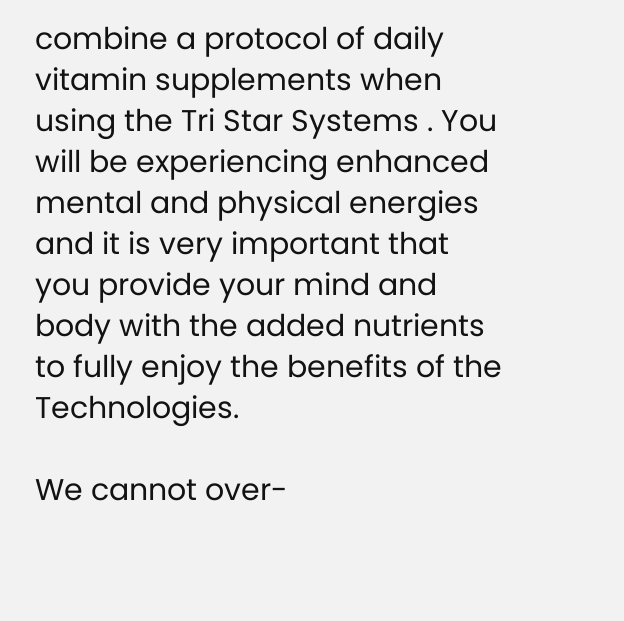combine a protocol of daily vitamin supplements when using the Tri Star Systems . You will be experiencing enhanced mental and physical energies and it is very important that you provide your mind and body with the added nutrients to fully enjoy the benefits of the Technologies.

We cannot over-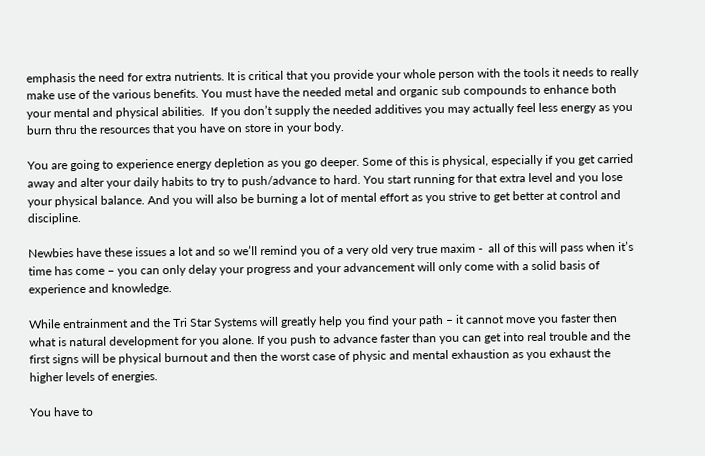emphasis the need for extra nutrients. It is critical that you provide your whole person with the tools it needs to really make use of the various benefits. You must have the needed metal and organic sub compounds to enhance both your mental and physical abilities.  If you don’t supply the needed additives you may actually feel less energy as you burn thru the resources that you have on store in your body.

You are going to experience energy depletion as you go deeper. Some of this is physical, especially if you get carried away and alter your daily habits to try to push/advance to hard. You start running for that extra level and you lose your physical balance. And you will also be burning a lot of mental effort as you strive to get better at control and discipline.

Newbies have these issues a lot and so we’ll remind you of a very old very true maxim -  all of this will pass when it’s time has come – you can only delay your progress and your advancement will only come with a solid basis of experience and knowledge.

While entrainment and the Tri Star Systems will greatly help you find your path – it cannot move you faster then what is natural development for you alone. If you push to advance faster than you can get into real trouble and the first signs will be physical burnout and then the worst case of physic and mental exhaustion as you exhaust the higher levels of energies.

You have to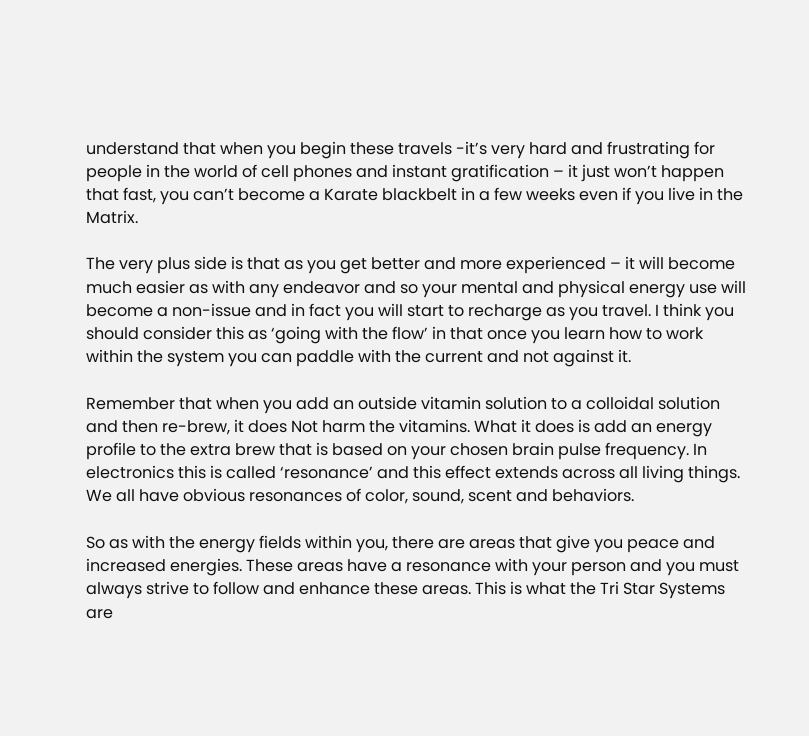understand that when you begin these travels -it’s very hard and frustrating for people in the world of cell phones and instant gratification – it just won’t happen that fast, you can’t become a Karate blackbelt in a few weeks even if you live in the Matrix.

The very plus side is that as you get better and more experienced – it will become much easier as with any endeavor and so your mental and physical energy use will become a non-issue and in fact you will start to recharge as you travel. I think you should consider this as ‘going with the flow’ in that once you learn how to work within the system you can paddle with the current and not against it.

Remember that when you add an outside vitamin solution to a colloidal solution and then re-brew, it does Not harm the vitamins. What it does is add an energy profile to the extra brew that is based on your chosen brain pulse frequency. In electronics this is called ‘resonance’ and this effect extends across all living things. We all have obvious resonances of color, sound, scent and behaviors.

So as with the energy fields within you, there are areas that give you peace and increased energies. These areas have a resonance with your person and you must always strive to follow and enhance these areas. This is what the Tri Star Systems are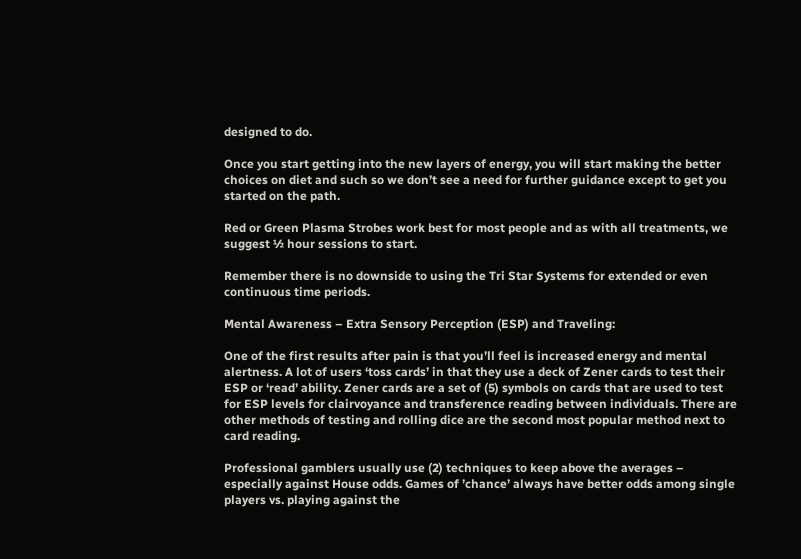designed to do.

Once you start getting into the new layers of energy, you will start making the better choices on diet and such so we don’t see a need for further guidance except to get you started on the path.

Red or Green Plasma Strobes work best for most people and as with all treatments, we suggest ½ hour sessions to start.

Remember there is no downside to using the Tri Star Systems for extended or even continuous time periods.

Mental Awareness – Extra Sensory Perception (ESP) and Traveling:

One of the first results after pain is that you’ll feel is increased energy and mental alertness. A lot of users ‘toss cards’ in that they use a deck of Zener cards to test their ESP or ‘read’ ability. Zener cards are a set of (5) symbols on cards that are used to test for ESP levels for clairvoyance and transference reading between individuals. There are other methods of testing and rolling dice are the second most popular method next to card reading.

Professional gamblers usually use (2) techniques to keep above the averages – especially against House odds. Games of ’chance’ always have better odds among single players vs. playing against the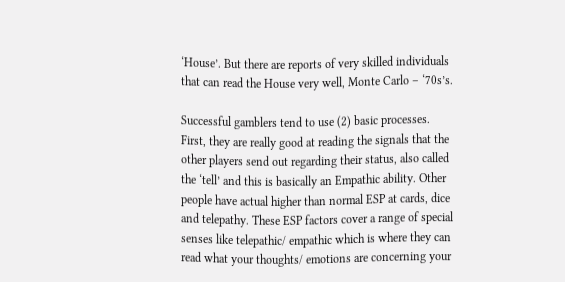‘House’. But there are reports of very skilled individuals that can read the House very well, Monte Carlo – ‘70s’s.

Successful gamblers tend to use (2) basic processes. First, they are really good at reading the signals that the other players send out regarding their status, also called the ‘tell’ and this is basically an Empathic ability. Other people have actual higher than normal ESP at cards, dice and telepathy. These ESP factors cover a range of special senses like telepathic/ empathic which is where they can read what your thoughts/ emotions are concerning your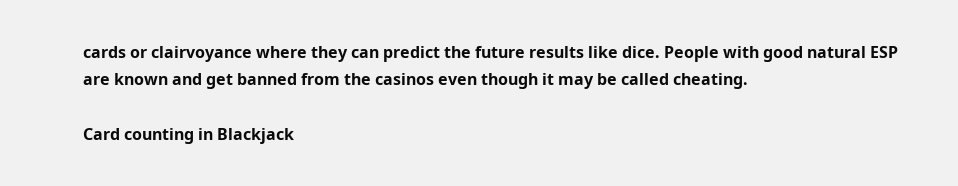cards or clairvoyance where they can predict the future results like dice. People with good natural ESP are known and get banned from the casinos even though it may be called cheating.

Card counting in Blackjack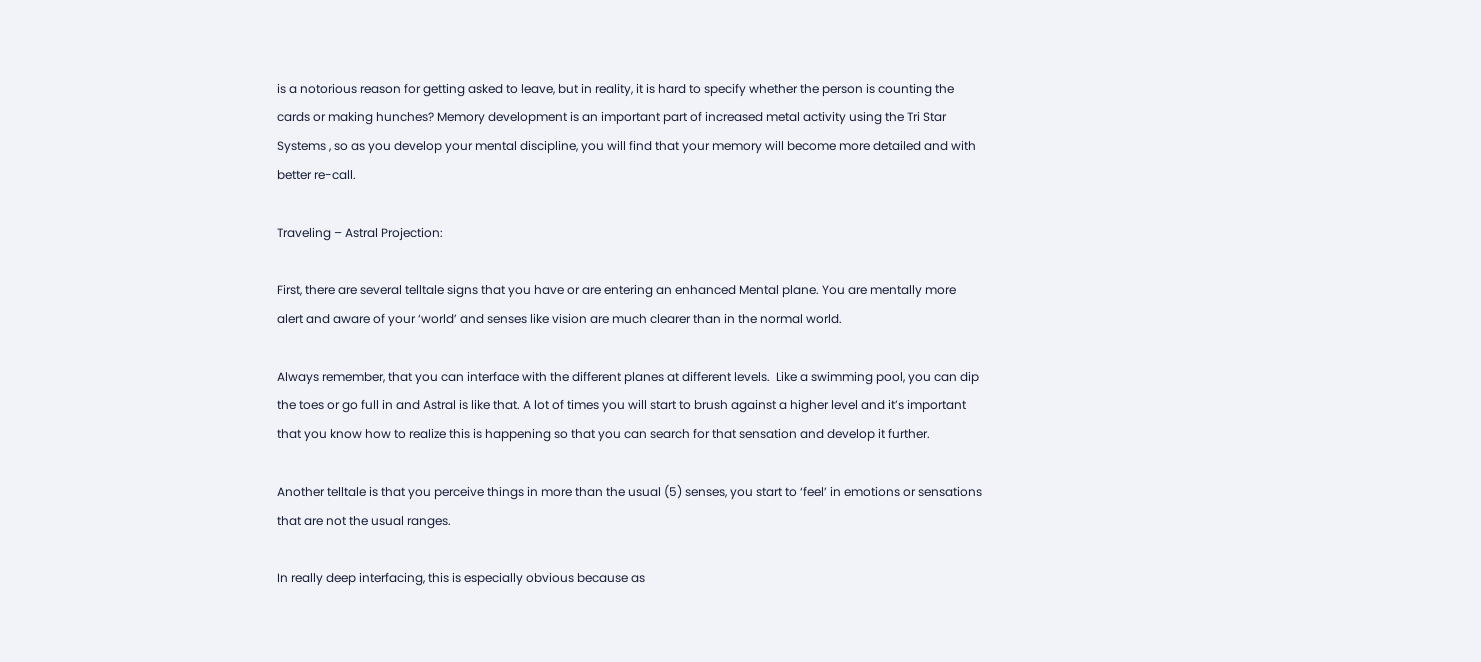is a notorious reason for getting asked to leave, but in reality, it is hard to specify whether the person is counting the cards or making hunches? Memory development is an important part of increased metal activity using the Tri Star Systems , so as you develop your mental discipline, you will find that your memory will become more detailed and with better re-call.

Traveling – Astral Projection:

First, there are several telltale signs that you have or are entering an enhanced Mental plane. You are mentally more alert and aware of your ‘world’ and senses like vision are much clearer than in the normal world.

Always remember, that you can interface with the different planes at different levels.  Like a swimming pool, you can dip the toes or go full in and Astral is like that. A lot of times you will start to brush against a higher level and it’s important that you know how to realize this is happening so that you can search for that sensation and develop it further.

Another telltale is that you perceive things in more than the usual (5) senses, you start to ‘feel’ in emotions or sensations that are not the usual ranges.

In really deep interfacing, this is especially obvious because as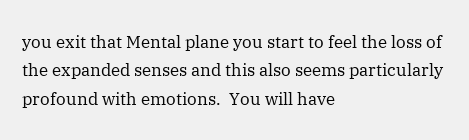you exit that Mental plane you start to feel the loss of the expanded senses and this also seems particularly profound with emotions.  You will have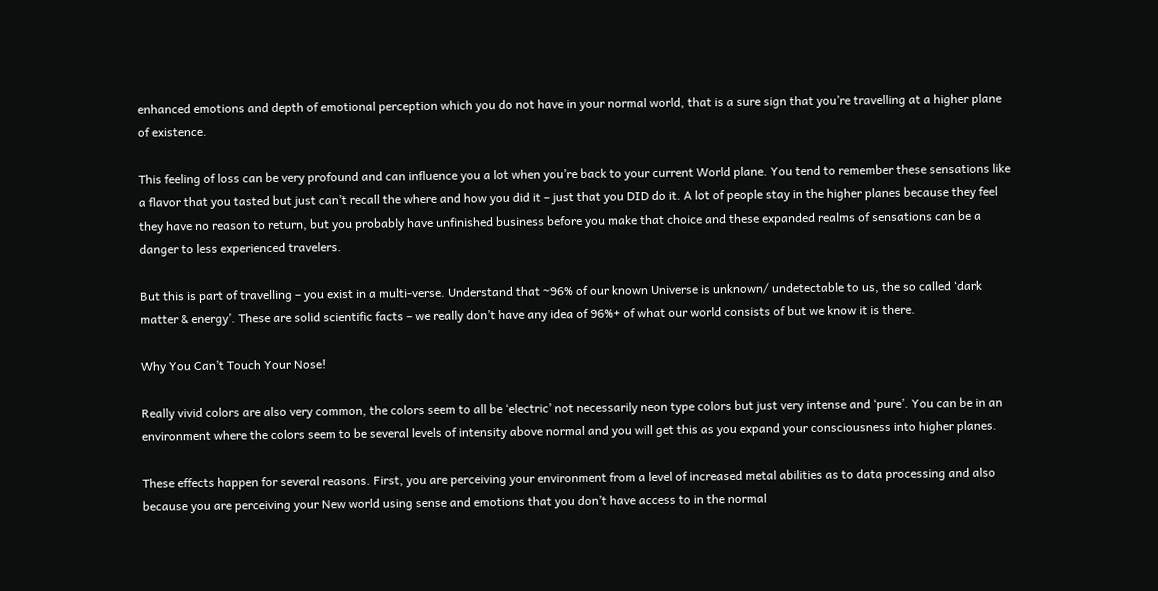enhanced emotions and depth of emotional perception which you do not have in your normal world, that is a sure sign that you’re travelling at a higher plane of existence.

This feeling of loss can be very profound and can influence you a lot when you’re back to your current World plane. You tend to remember these sensations like a flavor that you tasted but just can’t recall the where and how you did it – just that you DID do it. A lot of people stay in the higher planes because they feel they have no reason to return, but you probably have unfinished business before you make that choice and these expanded realms of sensations can be a danger to less experienced travelers.

But this is part of travelling – you exist in a multi-verse. Understand that ~96% of our known Universe is unknown/ undetectable to us, the so called ‘dark matter & energy’. These are solid scientific facts – we really don’t have any idea of 96%+ of what our world consists of but we know it is there.

Why You Can’t Touch Your Nose!

Really vivid colors are also very common, the colors seem to all be ‘electric’ not necessarily neon type colors but just very intense and ‘pure’. You can be in an environment where the colors seem to be several levels of intensity above normal and you will get this as you expand your consciousness into higher planes.

These effects happen for several reasons. First, you are perceiving your environment from a level of increased metal abilities as to data processing and also because you are perceiving your New world using sense and emotions that you don’t have access to in the normal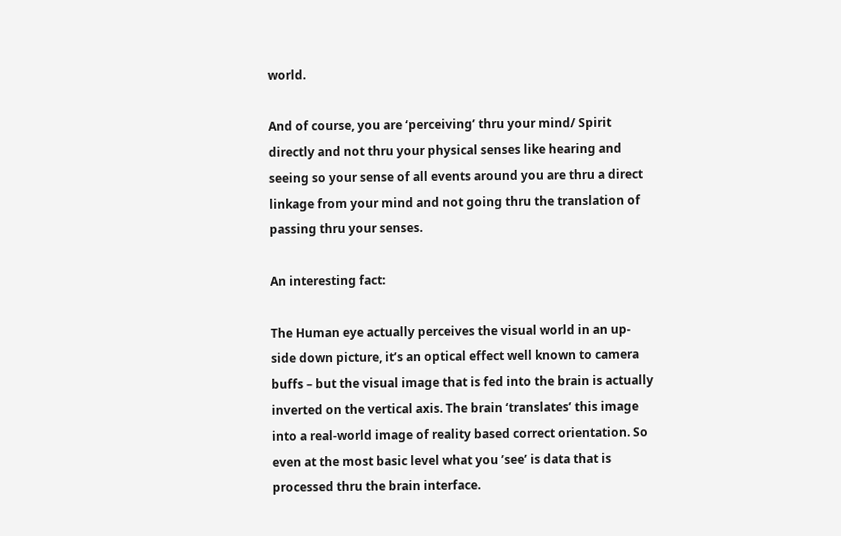world.

And of course, you are ‘perceiving’ thru your mind/ Spirit directly and not thru your physical senses like hearing and seeing so your sense of all events around you are thru a direct linkage from your mind and not going thru the translation of passing thru your senses.

An interesting fact:

The Human eye actually perceives the visual world in an up-side down picture, it’s an optical effect well known to camera buffs – but the visual image that is fed into the brain is actually inverted on the vertical axis. The brain ‘translates’ this image into a real-world image of reality based correct orientation. So even at the most basic level what you ’see’ is data that is processed thru the brain interface.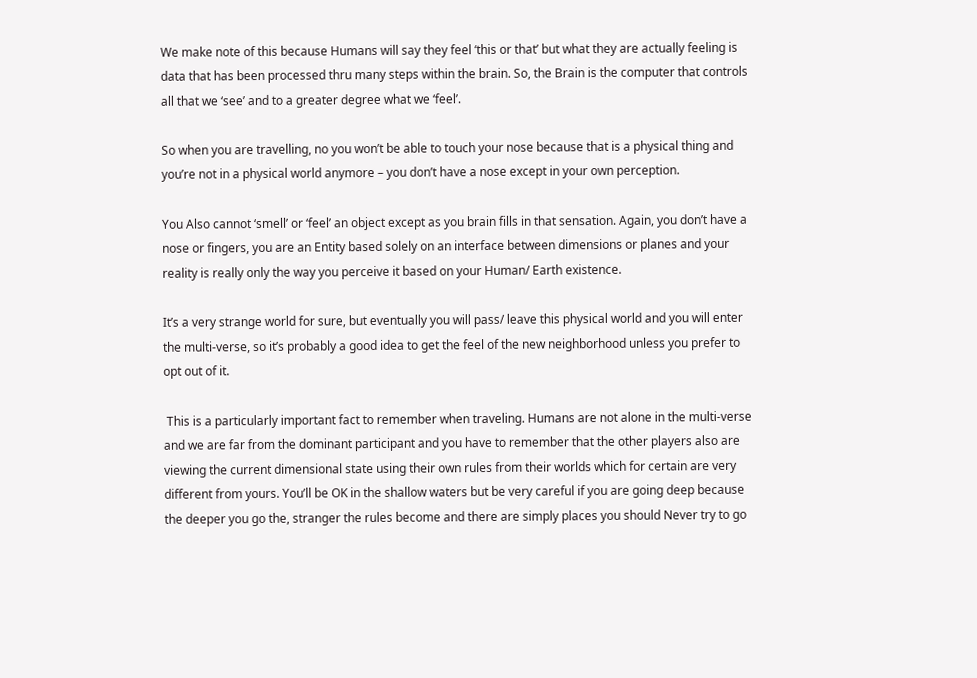We make note of this because Humans will say they feel ‘this or that’ but what they are actually feeling is data that has been processed thru many steps within the brain. So, the Brain is the computer that controls all that we ‘see’ and to a greater degree what we ‘feel’.

So when you are travelling, no you won’t be able to touch your nose because that is a physical thing and you’re not in a physical world anymore – you don’t have a nose except in your own perception.

You Also cannot ‘smell’ or ‘feel’ an object except as you brain fills in that sensation. Again, you don’t have a nose or fingers, you are an Entity based solely on an interface between dimensions or planes and your reality is really only the way you perceive it based on your Human/ Earth existence.

It’s a very strange world for sure, but eventually you will pass/ leave this physical world and you will enter the multi-verse, so it’s probably a good idea to get the feel of the new neighborhood unless you prefer to opt out of it.

 This is a particularly important fact to remember when traveling. Humans are not alone in the multi-verse and we are far from the dominant participant and you have to remember that the other players also are viewing the current dimensional state using their own rules from their worlds which for certain are very different from yours. You’ll be OK in the shallow waters but be very careful if you are going deep because the deeper you go the, stranger the rules become and there are simply places you should Never try to go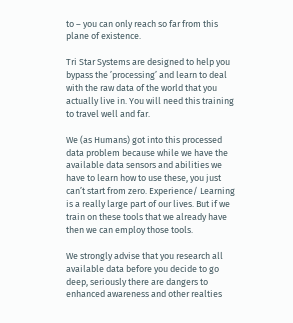to – you can only reach so far from this plane of existence.

Tri Star Systems are designed to help you bypass the ’processing’ and learn to deal with the raw data of the world that you actually live in. You will need this training to travel well and far.

We (as Humans) got into this processed data problem because while we have the available data sensors and abilities we have to learn how to use these, you just can’t start from zero. Experience/ Learning is a really large part of our lives. But if we train on these tools that we already have then we can employ those tools.

We strongly advise that you research all available data before you decide to go deep, seriously there are dangers to enhanced awareness and other realties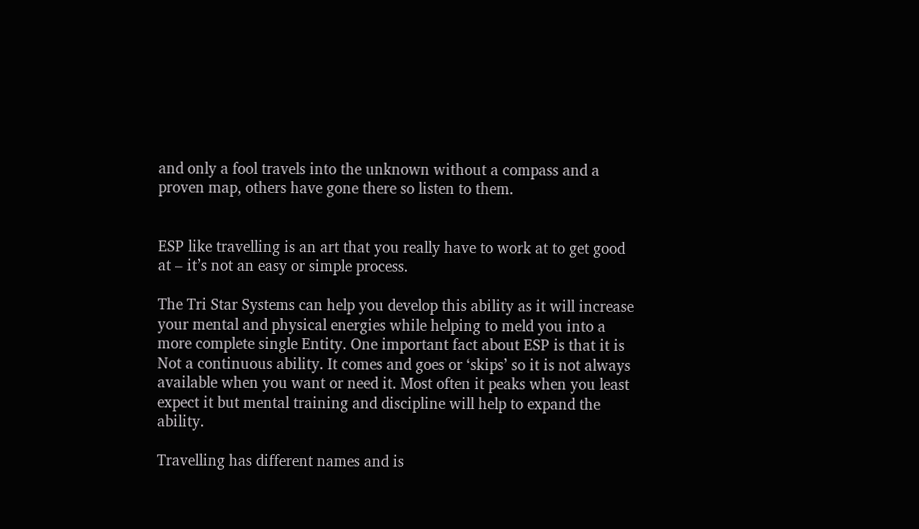and only a fool travels into the unknown without a compass and a proven map, others have gone there so listen to them.


ESP like travelling is an art that you really have to work at to get good at – it’s not an easy or simple process.

The Tri Star Systems can help you develop this ability as it will increase your mental and physical energies while helping to meld you into a more complete single Entity. One important fact about ESP is that it is Not a continuous ability. It comes and goes or ‘skips’ so it is not always available when you want or need it. Most often it peaks when you least expect it but mental training and discipline will help to expand the ability.

Travelling has different names and is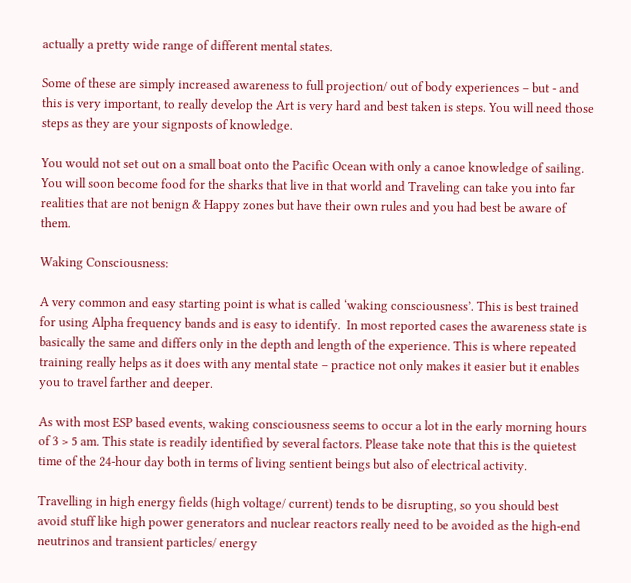actually a pretty wide range of different mental states.

Some of these are simply increased awareness to full projection/ out of body experiences – but - and this is very important, to really develop the Art is very hard and best taken is steps. You will need those steps as they are your signposts of knowledge.

You would not set out on a small boat onto the Pacific Ocean with only a canoe knowledge of sailing. You will soon become food for the sharks that live in that world and Traveling can take you into far realities that are not benign & Happy zones but have their own rules and you had best be aware of them.

Waking Consciousness:

A very common and easy starting point is what is called ‘waking consciousness’. This is best trained for using Alpha frequency bands and is easy to identify.  In most reported cases the awareness state is basically the same and differs only in the depth and length of the experience. This is where repeated training really helps as it does with any mental state – practice not only makes it easier but it enables you to travel farther and deeper.

As with most ESP based events, waking consciousness seems to occur a lot in the early morning hours of 3 > 5 am. This state is readily identified by several factors. Please take note that this is the quietest time of the 24-hour day both in terms of living sentient beings but also of electrical activity.

Travelling in high energy fields (high voltage/ current) tends to be disrupting, so you should best avoid stuff like high power generators and nuclear reactors really need to be avoided as the high-end neutrinos and transient particles/ energy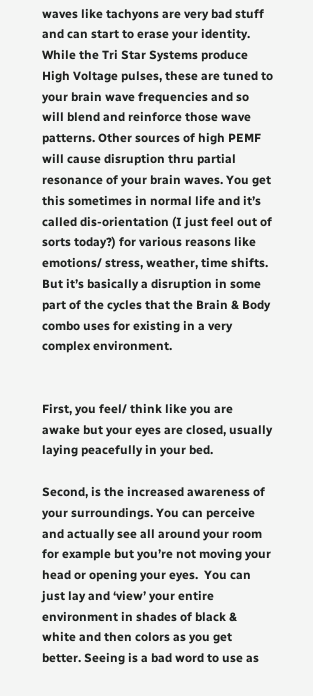waves like tachyons are very bad stuff and can start to erase your identity.  While the Tri Star Systems produce High Voltage pulses, these are tuned to your brain wave frequencies and so will blend and reinforce those wave patterns. Other sources of high PEMF will cause disruption thru partial resonance of your brain waves. You get this sometimes in normal life and it’s called dis-orientation (I just feel out of sorts today?) for various reasons like emotions/ stress, weather, time shifts. But it’s basically a disruption in some part of the cycles that the Brain & Body combo uses for existing in a very complex environment.


First, you feel/ think like you are awake but your eyes are closed, usually laying peacefully in your bed.

Second, is the increased awareness of your surroundings. You can perceive and actually see all around your room for example but you’re not moving your head or opening your eyes.  You can just lay and ‘view’ your entire environment in shades of black & white and then colors as you get better. Seeing is a bad word to use as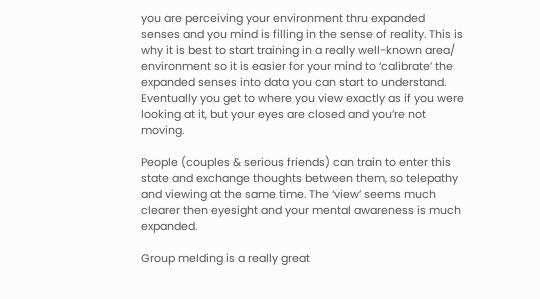you are perceiving your environment thru expanded senses and you mind is filling in the sense of reality. This is why it is best to start training in a really well-known area/ environment so it is easier for your mind to ‘calibrate’ the expanded senses into data you can start to understand. Eventually you get to where you view exactly as if you were looking at it, but your eyes are closed and you’re not moving.

People (couples & serious friends) can train to enter this state and exchange thoughts between them, so telepathy and viewing at the same time. The ‘view’ seems much clearer then eyesight and your mental awareness is much expanded.

Group melding is a really great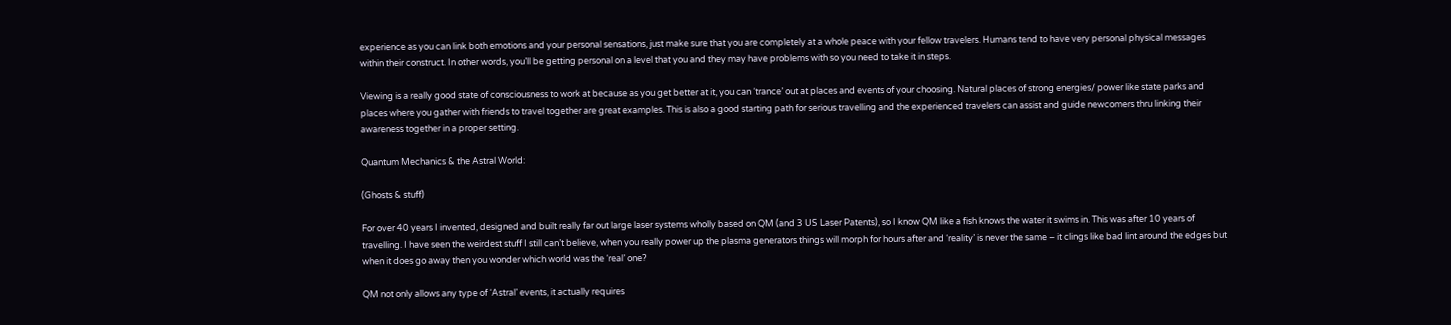experience as you can link both emotions and your personal sensations, just make sure that you are completely at a whole peace with your fellow travelers. Humans tend to have very personal physical messages within their construct. In other words, you’ll be getting personal on a level that you and they may have problems with so you need to take it in steps.

Viewing is a really good state of consciousness to work at because as you get better at it, you can ‘trance’ out at places and events of your choosing. Natural places of strong energies/ power like state parks and places where you gather with friends to travel together are great examples. This is also a good starting path for serious travelling and the experienced travelers can assist and guide newcomers thru linking their awareness together in a proper setting.

Quantum Mechanics & the Astral World:

(Ghosts & stuff)

For over 40 years I invented, designed and built really far out large laser systems wholly based on QM (and 3 US Laser Patents), so I know QM like a fish knows the water it swims in. This was after 10 years of travelling. I have seen the weirdest stuff I still can’t believe, when you really power up the plasma generators things will morph for hours after and ‘reality’ is never the same – it clings like bad lint around the edges but when it does go away then you wonder which world was the ‘real’ one?

QM not only allows any type of ‘Astral’ events, it actually requires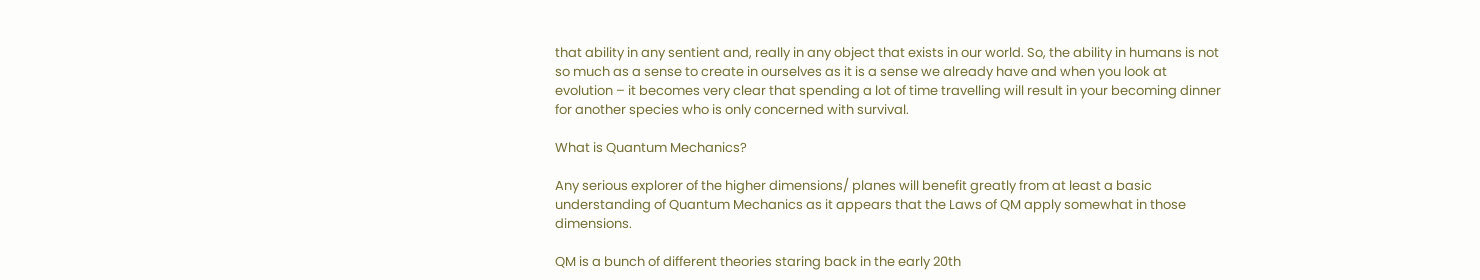that ability in any sentient and, really in any object that exists in our world. So, the ability in humans is not so much as a sense to create in ourselves as it is a sense we already have and when you look at evolution – it becomes very clear that spending a lot of time travelling will result in your becoming dinner for another species who is only concerned with survival.

What is Quantum Mechanics?

Any serious explorer of the higher dimensions/ planes will benefit greatly from at least a basic understanding of Quantum Mechanics as it appears that the Laws of QM apply somewhat in those dimensions.

QM is a bunch of different theories staring back in the early 20th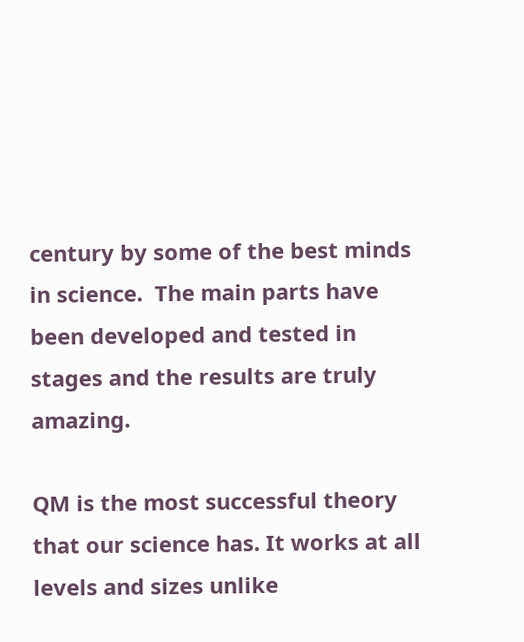century by some of the best minds in science.  The main parts have been developed and tested in stages and the results are truly amazing.

QM is the most successful theory that our science has. It works at all levels and sizes unlike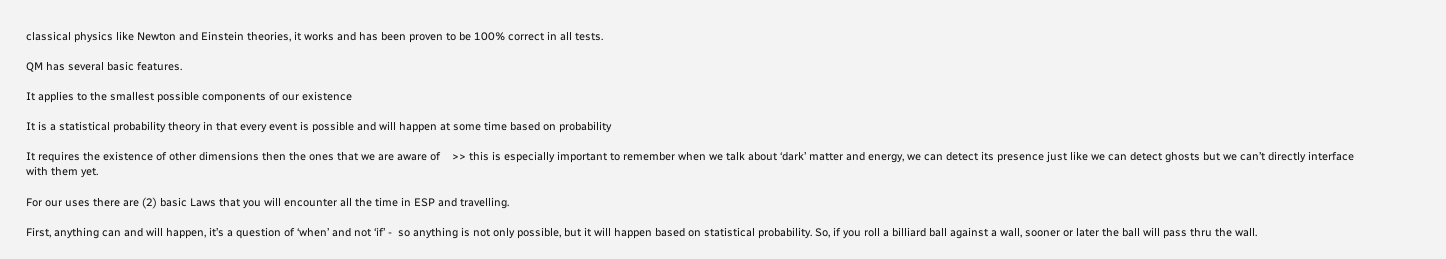classical physics like Newton and Einstein theories, it works and has been proven to be 100% correct in all tests.

QM has several basic features.

It applies to the smallest possible components of our existence

It is a statistical probability theory in that every event is possible and will happen at some time based on probability

It requires the existence of other dimensions then the ones that we are aware of    >> this is especially important to remember when we talk about ‘dark’ matter and energy, we can detect its presence just like we can detect ghosts but we can’t directly interface with them yet.

For our uses there are (2) basic Laws that you will encounter all the time in ESP and travelling.

First, anything can and will happen, it’s a question of ‘when’ and not ‘if’ -  so anything is not only possible, but it will happen based on statistical probability. So, if you roll a billiard ball against a wall, sooner or later the ball will pass thru the wall.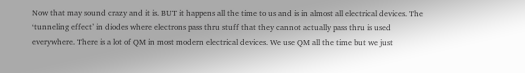Now that may sound crazy and it is. BUT it happens all the time to us and is in almost all electrical devices. The ‘tunneling effect’ in diodes where electrons pass thru stuff that they cannot actually pass thru is used everywhere. There is a lot of QM in most modern electrical devices. We use QM all the time but we just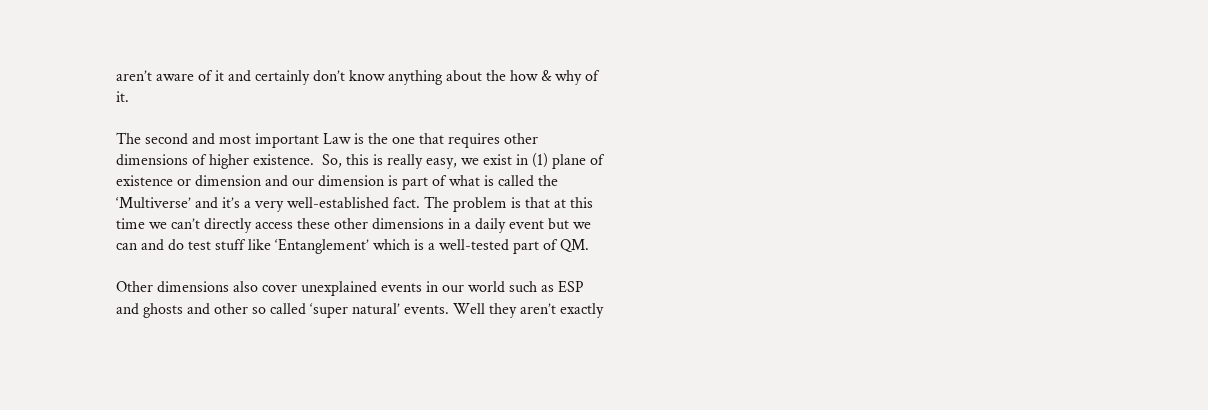aren’t aware of it and certainly don’t know anything about the how & why of it.

The second and most important Law is the one that requires other dimensions of higher existence.  So, this is really easy, we exist in (1) plane of existence or dimension and our dimension is part of what is called the ‘Multiverse’ and it’s a very well-established fact. The problem is that at this time we can’t directly access these other dimensions in a daily event but we can and do test stuff like ‘Entanglement’ which is a well-tested part of QM.

Other dimensions also cover unexplained events in our world such as ESP and ghosts and other so called ‘super natural’ events. Well they aren’t exactly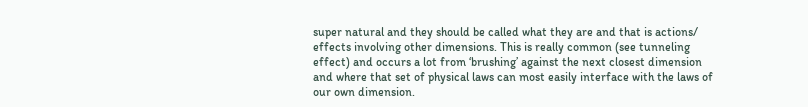super natural and they should be called what they are and that is actions/ effects involving other dimensions. This is really common (see tunneling effect) and occurs a lot from ‘brushing’ against the next closest dimension and where that set of physical laws can most easily interface with the laws of our own dimension.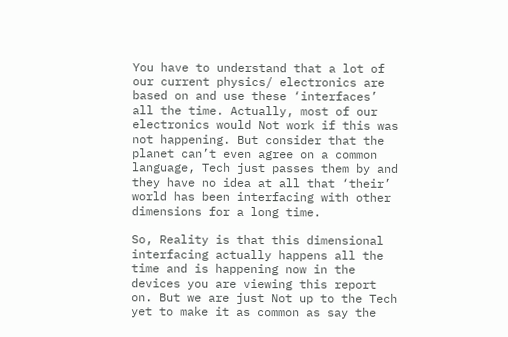You have to understand that a lot of our current physics/ electronics are based on and use these ‘interfaces’ all the time. Actually, most of our electronics would Not work if this was not happening. But consider that the planet can’t even agree on a common language, Tech just passes them by and they have no idea at all that ‘their’ world has been interfacing with other dimensions for a long time.

So, Reality is that this dimensional interfacing actually happens all the time and is happening now in the devices you are viewing this report on. But we are just Not up to the Tech yet to make it as common as say the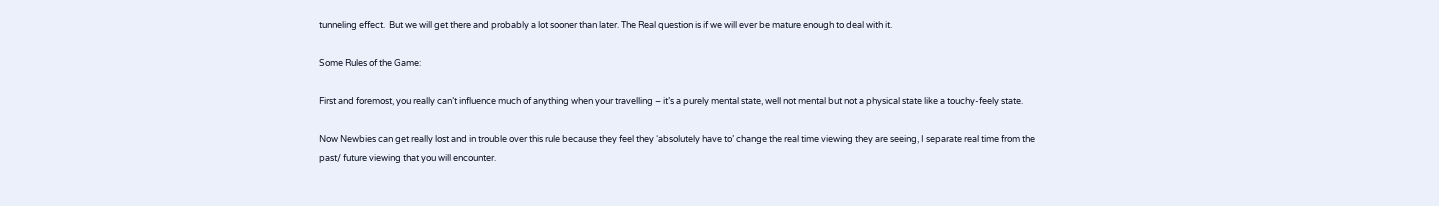tunneling effect.  But we will get there and probably a lot sooner than later. The Real question is if we will ever be mature enough to deal with it.

Some Rules of the Game:

First and foremost, you really can’t influence much of anything when your travelling – it’s a purely mental state, well not mental but not a physical state like a touchy-feely state.

Now Newbies can get really lost and in trouble over this rule because they feel they ‘absolutely have to’ change the real time viewing they are seeing, I separate real time from the past/ future viewing that you will encounter.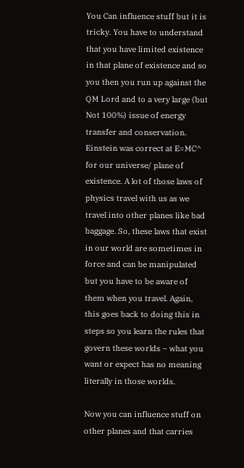You Can influence stuff but it is tricky. You have to understand that you have limited existence in that plane of existence and so you then you run up against the QM Lord and to a very large (but Not 100%) issue of energy transfer and conservation. Einstein was correct at E=MC^ for our universe/ plane of existence. A lot of those laws of physics travel with us as we travel into other planes like bad baggage. So, these laws that exist in our world are sometimes in force and can be manipulated but you have to be aware of them when you travel. Again, this goes back to doing this in steps so you learn the rules that govern these worlds – what you want or expect has no meaning literally in those worlds.

Now you can influence stuff on other planes and that carries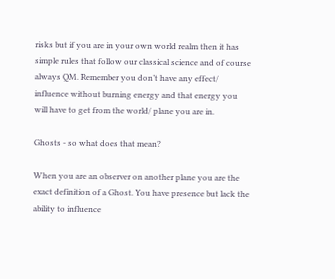risks but if you are in your own world realm then it has simple rules that follow our classical science and of course always QM. Remember you don’t have any effect/ influence without burning energy and that energy you will have to get from the world/ plane you are in.

Ghosts - so what does that mean?

When you are an observer on another plane you are the exact definition of a Ghost. You have presence but lack the ability to influence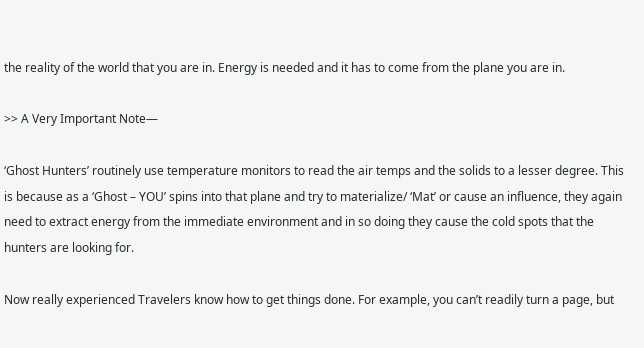the reality of the world that you are in. Energy is needed and it has to come from the plane you are in.

>> A Very Important Note—

‘Ghost Hunters’ routinely use temperature monitors to read the air temps and the solids to a lesser degree. This is because as a ‘Ghost – YOU’ spins into that plane and try to materialize/ ‘Mat’ or cause an influence, they again need to extract energy from the immediate environment and in so doing they cause the cold spots that the hunters are looking for.

Now really experienced Travelers know how to get things done. For example, you can’t readily turn a page, but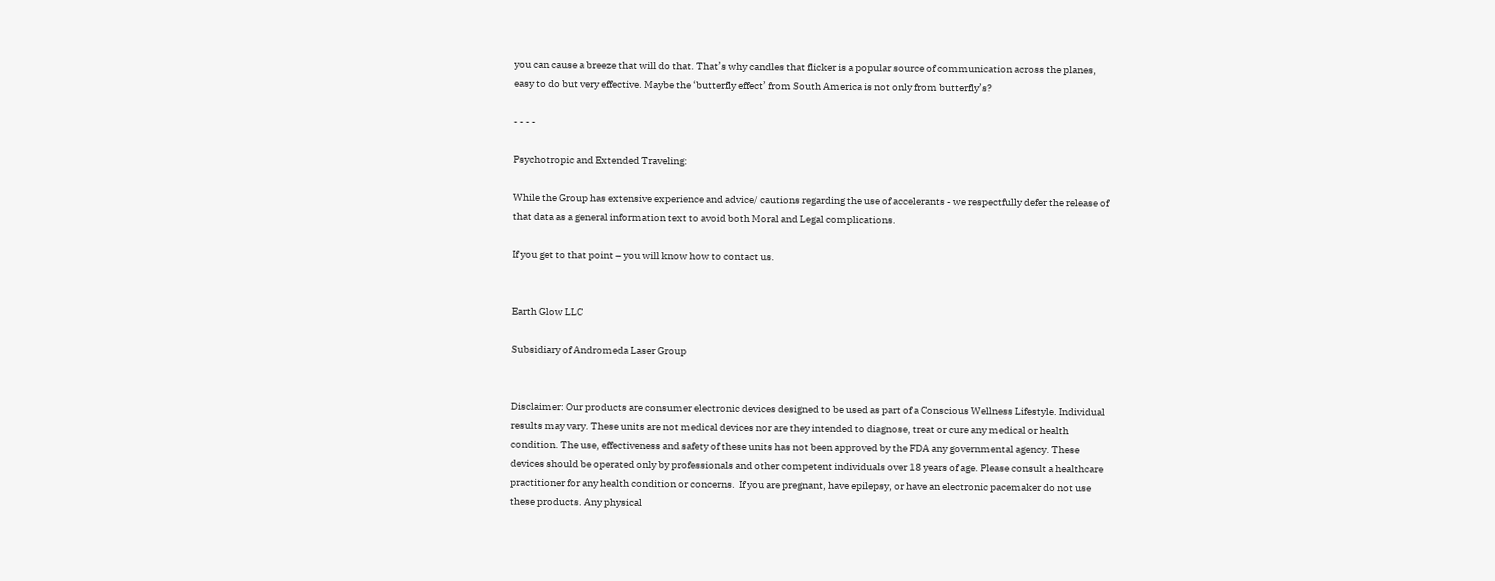you can cause a breeze that will do that. That’s why candles that flicker is a popular source of communication across the planes, easy to do but very effective. Maybe the ‘butterfly effect’ from South America is not only from butterfly’s?

- - - -

Psychotropic and Extended Traveling:

While the Group has extensive experience and advice/ cautions regarding the use of accelerants - we respectfully defer the release of that data as a general information text to avoid both Moral and Legal complications.

If you get to that point – you will know how to contact us.


Earth Glow LLC

Subsidiary of Andromeda Laser Group


Disclaimer: Our products are consumer electronic devices designed to be used as part of a Conscious Wellness Lifestyle. Individual results may vary. These units are not medical devices nor are they intended to diagnose, treat or cure any medical or health condition. The use, effectiveness and safety of these units has not been approved by the FDA any governmental agency. These devices should be operated only by professionals and other competent individuals over 18 years of age. Please consult a healthcare  practitioner for any health condition or concerns.  If you are pregnant, have epilepsy, or have an electronic pacemaker do not use these products. Any physical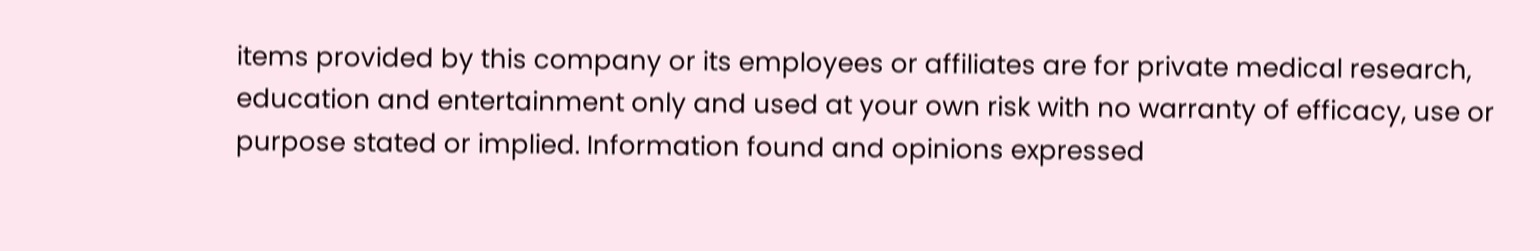items provided by this company or its employees or affiliates are for private medical research, education and entertainment only and used at your own risk with no warranty of efficacy, use or purpose stated or implied. Information found and opinions expressed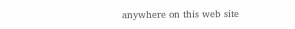anywhere on this web site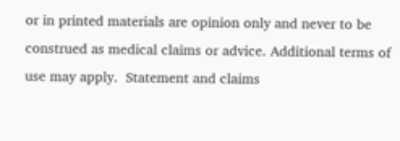or in printed materials are opinion only and never to be construed as medical claims or advice. Additional terms of use may apply.  Statement and claims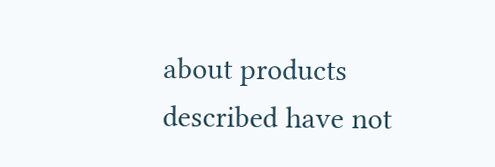about products described have not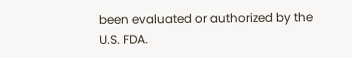been evaluated or authorized by the U.S. FDA.